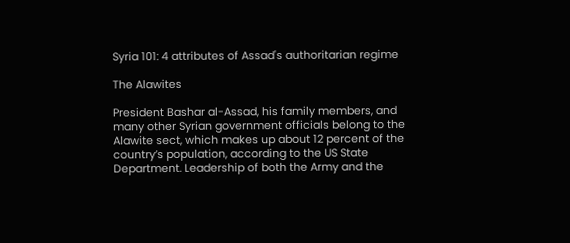Syria 101: 4 attributes of Assad's authoritarian regime

The Alawites

President Bashar al-Assad, his family members, and many other Syrian government officials belong to the Alawite sect, which makes up about 12 percent of the country’s population, according to the US State Department. Leadership of both the Army and the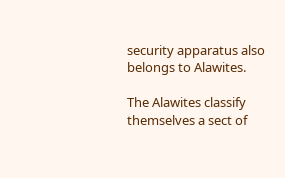security apparatus also belongs to Alawites.

The Alawites classify themselves a sect of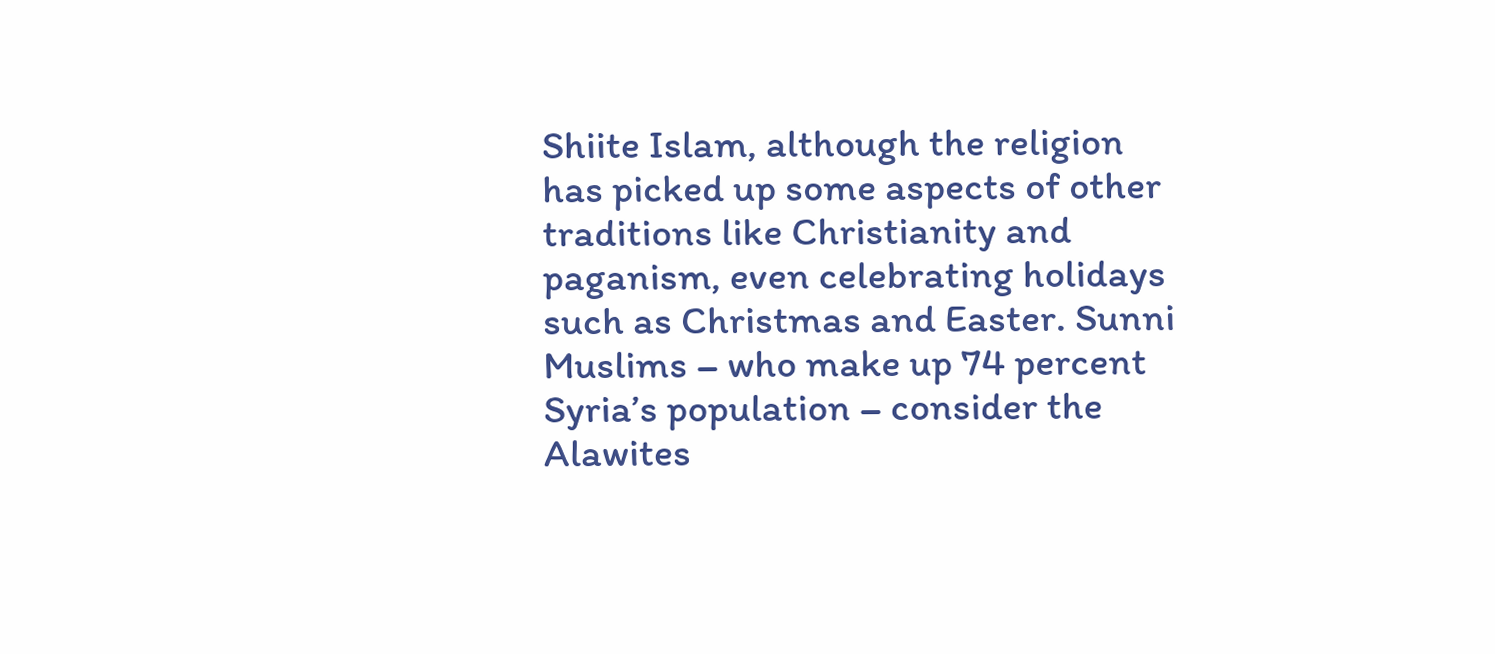Shiite Islam, although the religion has picked up some aspects of other traditions like Christianity and paganism, even celebrating holidays such as Christmas and Easter. Sunni Muslims – who make up 74 percent Syria’s population – consider the Alawites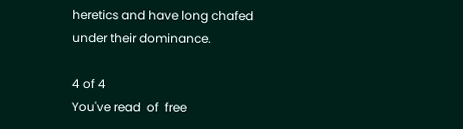heretics and have long chafed under their dominance.

4 of 4
You've read  of  free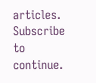articles. Subscribe to continue.